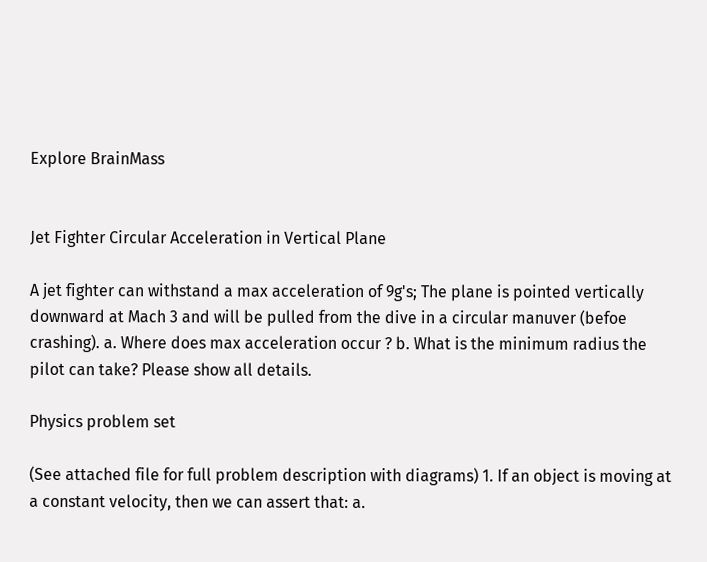Explore BrainMass


Jet Fighter Circular Acceleration in Vertical Plane

A jet fighter can withstand a max acceleration of 9g's; The plane is pointed vertically downward at Mach 3 and will be pulled from the dive in a circular manuver (befoe crashing). a. Where does max acceleration occur ? b. What is the minimum radius the pilot can take? Please show all details.

Physics problem set

(See attached file for full problem description with diagrams) 1. If an object is moving at a constant velocity, then we can assert that: a.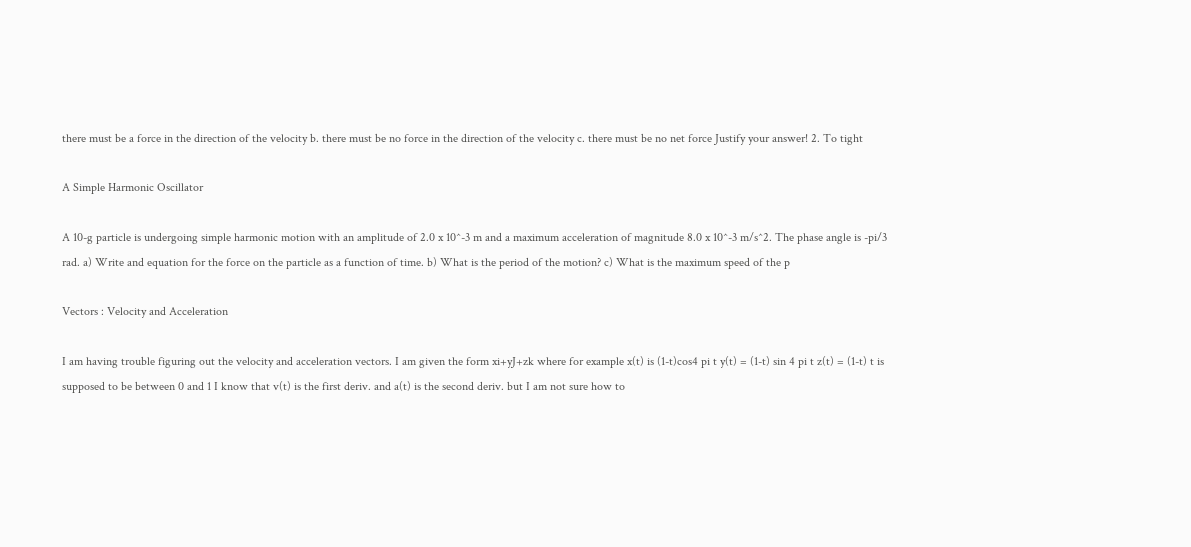there must be a force in the direction of the velocity b. there must be no force in the direction of the velocity c. there must be no net force Justify your answer! 2. To tight

A Simple Harmonic Oscillator

A 10-g particle is undergoing simple harmonic motion with an amplitude of 2.0 x 10^-3 m and a maximum acceleration of magnitude 8.0 x 10^-3 m/s^2. The phase angle is -pi/3 rad. a) Write and equation for the force on the particle as a function of time. b) What is the period of the motion? c) What is the maximum speed of the p

Vectors : Velocity and Acceleration

I am having trouble figuring out the velocity and acceleration vectors. I am given the form xi+yJ+zk where for example x(t) is (1-t)cos4 pi t y(t) = (1-t) sin 4 pi t z(t) = (1-t) t is supposed to be between 0 and 1 I know that v(t) is the first deriv. and a(t) is the second deriv. but I am not sure how to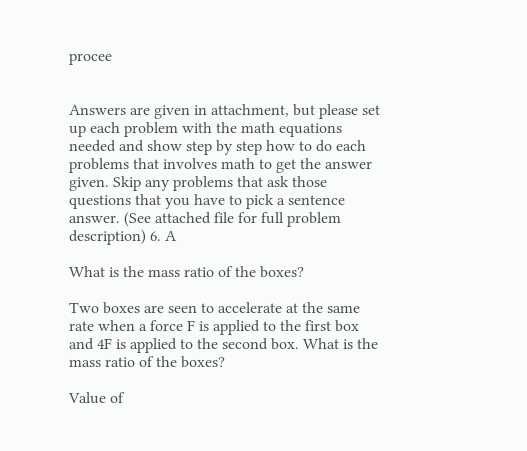procee


Answers are given in attachment, but please set up each problem with the math equations needed and show step by step how to do each problems that involves math to get the answer given. Skip any problems that ask those questions that you have to pick a sentence answer. (See attached file for full problem description) 6. A

What is the mass ratio of the boxes?

Two boxes are seen to accelerate at the same rate when a force F is applied to the first box and 4F is applied to the second box. What is the mass ratio of the boxes?

Value of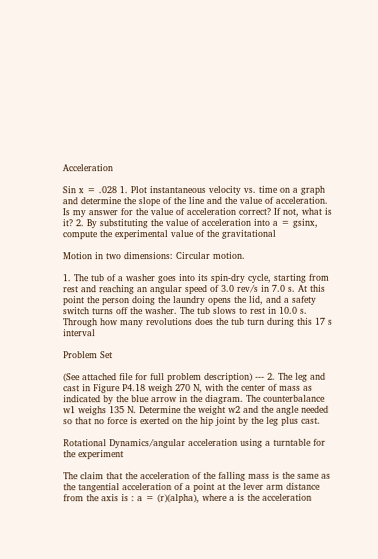Acceleration

Sin x = .028 1. Plot instantaneous velocity vs. time on a graph and determine the slope of the line and the value of acceleration. Is my answer for the value of acceleration correct? If not, what is it? 2. By substituting the value of acceleration into a = gsinx, compute the experimental value of the gravitational

Motion in two dimensions: Circular motion.

1. The tub of a washer goes into its spin-dry cycle, starting from rest and reaching an angular speed of 3.0 rev/s in 7.0 s. At this point the person doing the laundry opens the lid, and a safety switch turns off the washer. The tub slows to rest in 10.0 s. Through how many revolutions does the tub turn during this 17 s interval

Problem Set

(See attached file for full problem description) --- 2. The leg and cast in Figure P4.18 weigh 270 N, with the center of mass as indicated by the blue arrow in the diagram. The counterbalance w1 weighs 135 N. Determine the weight w2 and the angle needed so that no force is exerted on the hip joint by the leg plus cast.

Rotational Dynamics/angular acceleration using a turntable for the experiment

The claim that the acceleration of the falling mass is the same as the tangential acceleration of a point at the lever arm distance from the axis is : a = (r)(alpha), where a is the acceleration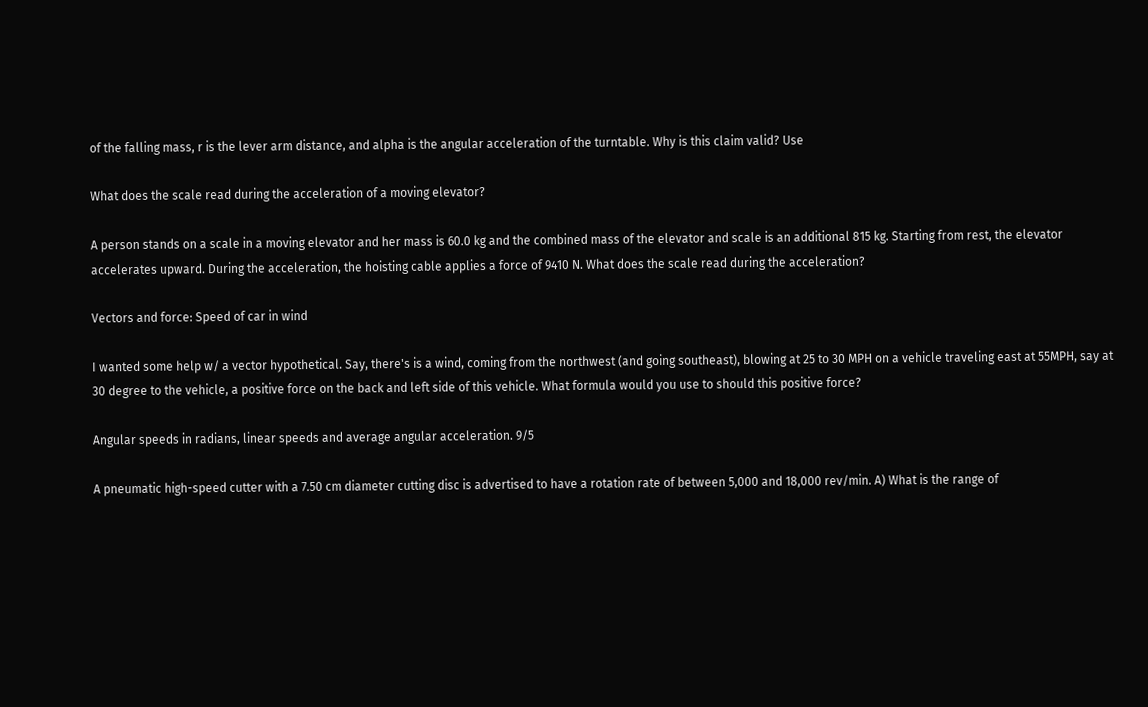of the falling mass, r is the lever arm distance, and alpha is the angular acceleration of the turntable. Why is this claim valid? Use

What does the scale read during the acceleration of a moving elevator?

A person stands on a scale in a moving elevator and her mass is 60.0 kg and the combined mass of the elevator and scale is an additional 815 kg. Starting from rest, the elevator accelerates upward. During the acceleration, the hoisting cable applies a force of 9410 N. What does the scale read during the acceleration?

Vectors and force: Speed of car in wind

I wanted some help w/ a vector hypothetical. Say, there's is a wind, coming from the northwest (and going southeast), blowing at 25 to 30 MPH on a vehicle traveling east at 55MPH, say at 30 degree to the vehicle, a positive force on the back and left side of this vehicle. What formula would you use to should this positive force?

Angular speeds in radians, linear speeds and average angular acceleration. 9/5

A pneumatic high-speed cutter with a 7.50 cm diameter cutting disc is advertised to have a rotation rate of between 5,000 and 18,000 rev/min. A) What is the range of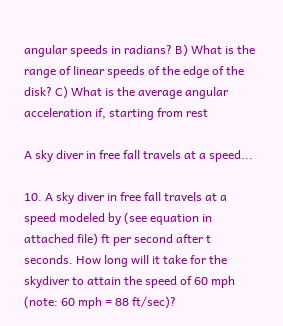angular speeds in radians? B) What is the range of linear speeds of the edge of the disk? C) What is the average angular acceleration if, starting from rest

A sky diver in free fall travels at a speed...

10. A sky diver in free fall travels at a speed modeled by (see equation in attached file) ft per second after t seconds. How long will it take for the skydiver to attain the speed of 60 mph (note: 60 mph = 88 ft/sec)?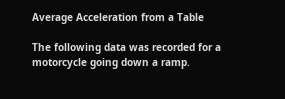Average Acceleration from a Table

The following data was recorded for a motorcycle going down a ramp.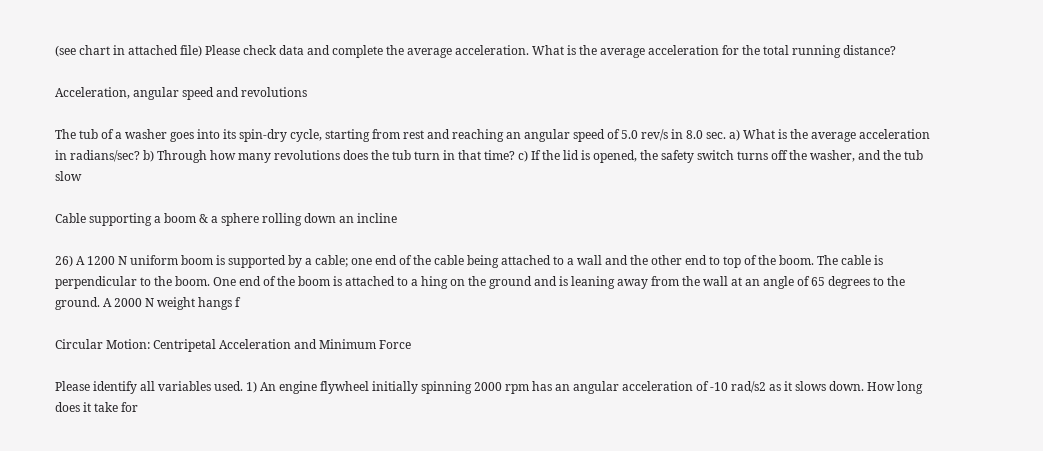(see chart in attached file) Please check data and complete the average acceleration. What is the average acceleration for the total running distance?

Acceleration, angular speed and revolutions

The tub of a washer goes into its spin-dry cycle, starting from rest and reaching an angular speed of 5.0 rev/s in 8.0 sec. a) What is the average acceleration in radians/sec? b) Through how many revolutions does the tub turn in that time? c) If the lid is opened, the safety switch turns off the washer, and the tub slow

Cable supporting a boom & a sphere rolling down an incline

26) A 1200 N uniform boom is supported by a cable; one end of the cable being attached to a wall and the other end to top of the boom. The cable is perpendicular to the boom. One end of the boom is attached to a hing on the ground and is leaning away from the wall at an angle of 65 degrees to the ground. A 2000 N weight hangs f

Circular Motion: Centripetal Acceleration and Minimum Force

Please identify all variables used. 1) An engine flywheel initially spinning 2000 rpm has an angular acceleration of -10 rad/s2 as it slows down. How long does it take for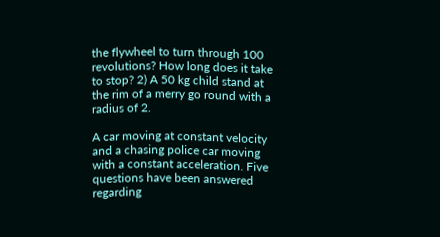the flywheel to turn through 100 revolutions? How long does it take to stop? 2) A 50 kg child stand at the rim of a merry go round with a radius of 2.

A car moving at constant velocity and a chasing police car moving with a constant acceleration. Five questions have been answered regarding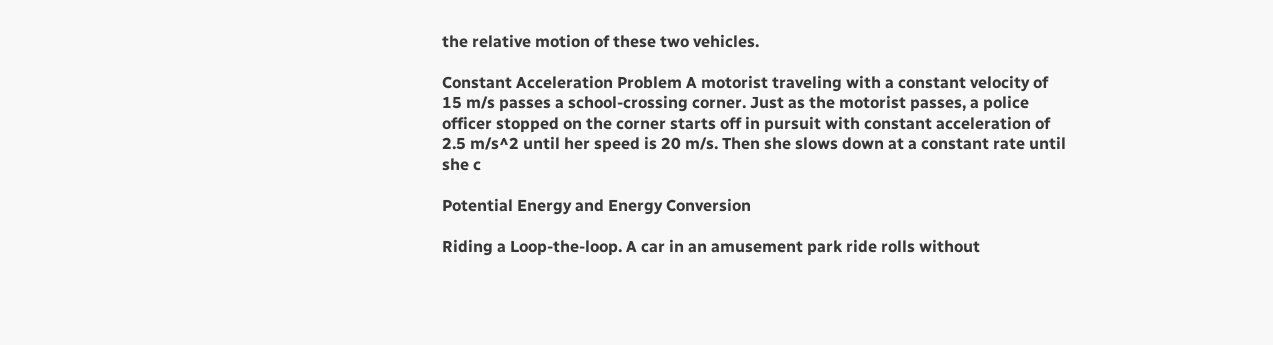the relative motion of these two vehicles.

Constant Acceleration Problem A motorist traveling with a constant velocity of 15 m/s passes a school-crossing corner. Just as the motorist passes, a police officer stopped on the corner starts off in pursuit with constant acceleration of 2.5 m/s^2 until her speed is 20 m/s. Then she slows down at a constant rate until she c

Potential Energy and Energy Conversion

Riding a Loop-the-loop. A car in an amusement park ride rolls without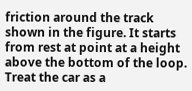friction around the track shown in the figure. It starts from rest at point at a height above the bottom of the loop. Treat the car as a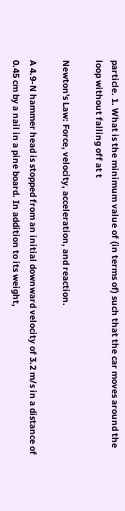particle. 1. What is the minimum value of (in terms of) such that the car moves around the loop without falling off at t

Newton's Law: Force, velocity, acceleration, and reaction.

A 4.9-N hammer head is stopped from an initial downward velocity of 3.2 m/s in a distance of 0.45 cm by a nail in a pine board. In addition to its weight,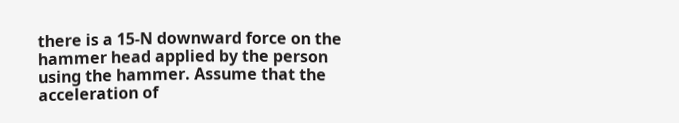there is a 15-N downward force on the hammer head applied by the person using the hammer. Assume that the acceleration of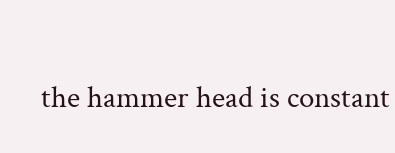the hammer head is constant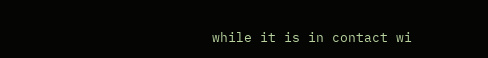while it is in contact wi